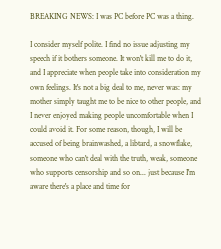BREAKING NEWS: I was PC before PC was a thing.

I consider myself polite. I find no issue adjusting my speech if it bothers someone. It won't kill me to do it, and I appreciate when people take into consideration my own feelings. It's not a big deal to me, never was: my mother simply taught me to be nice to other people, and I never enjoyed making people uncomfortable when I could avoid it. For some reason, though, I will be accused of being brainwashed, a libtard, a snowflake, someone who can't deal with the truth, weak, someone who supports censorship and so on... just because I'm aware there's a place and time for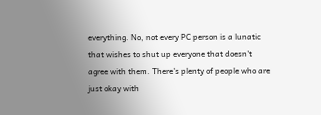everything. No, not every PC person is a lunatic that wishes to shut up everyone that doesn't agree with them. There's plenty of people who are just okay with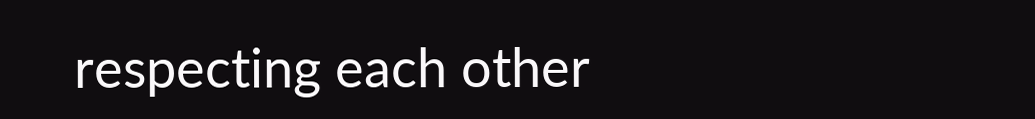respecting each other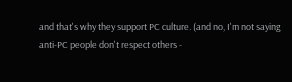and that's why they support PC culture. (and no, I'm not saying anti-PC people don't respect others -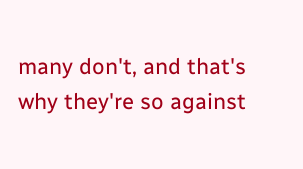many don't, and that's why they're so against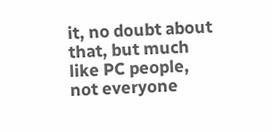it, no doubt about that, but much like PC people, not everyone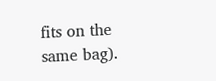fits on the same bag).